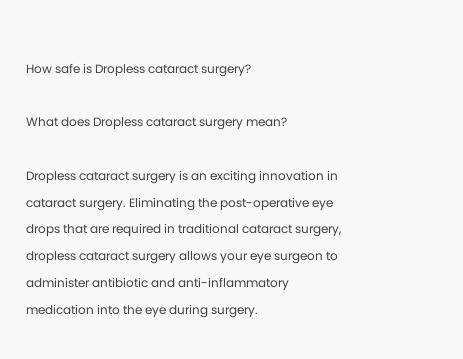How safe is Dropless cataract surgery?

What does Dropless cataract surgery mean?

Dropless cataract surgery is an exciting innovation in cataract surgery. Eliminating the post-operative eye drops that are required in traditional cataract surgery, dropless cataract surgery allows your eye surgeon to administer antibiotic and anti-inflammatory medication into the eye during surgery.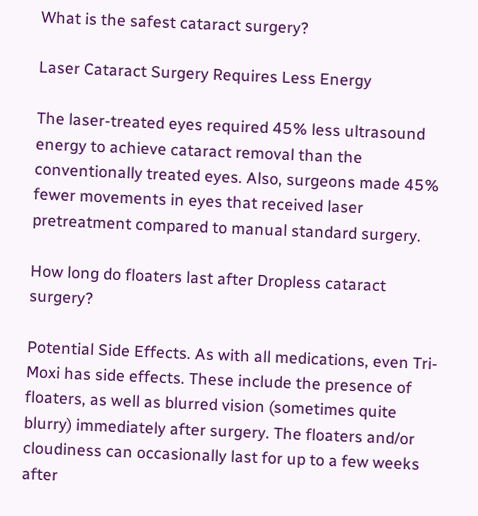What is the safest cataract surgery?

Laser Cataract Surgery Requires Less Energy

The laser-treated eyes required 45% less ultrasound energy to achieve cataract removal than the conventionally treated eyes. Also, surgeons made 45% fewer movements in eyes that received laser pretreatment compared to manual standard surgery.

How long do floaters last after Dropless cataract surgery?

Potential Side Effects. As with all medications, even Tri-Moxi has side effects. These include the presence of floaters, as well as blurred vision (sometimes quite blurry) immediately after surgery. The floaters and/or cloudiness can occasionally last for up to a few weeks after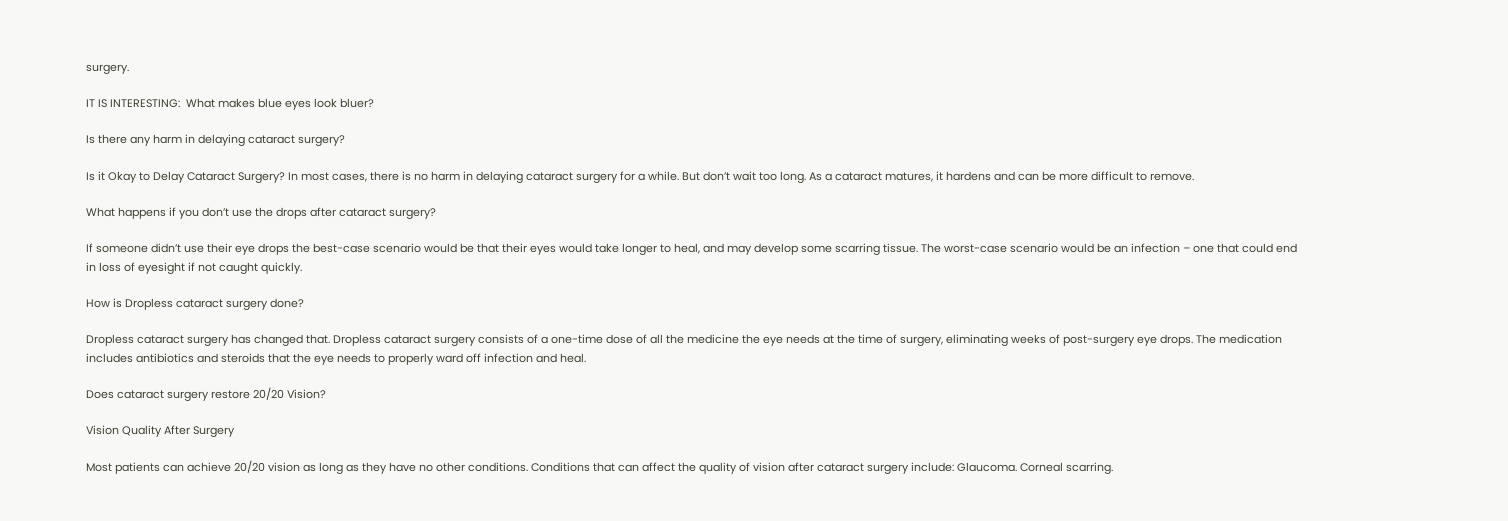surgery.

IT IS INTERESTING:  What makes blue eyes look bluer?

Is there any harm in delaying cataract surgery?

Is it Okay to Delay Cataract Surgery? In most cases, there is no harm in delaying cataract surgery for a while. But don’t wait too long. As a cataract matures, it hardens and can be more difficult to remove.

What happens if you don’t use the drops after cataract surgery?

If someone didn’t use their eye drops the best-case scenario would be that their eyes would take longer to heal, and may develop some scarring tissue. The worst-case scenario would be an infection – one that could end in loss of eyesight if not caught quickly.

How is Dropless cataract surgery done?

Dropless cataract surgery has changed that. Dropless cataract surgery consists of a one-time dose of all the medicine the eye needs at the time of surgery, eliminating weeks of post-surgery eye drops. The medication includes antibiotics and steroids that the eye needs to properly ward off infection and heal.

Does cataract surgery restore 20/20 Vision?

Vision Quality After Surgery

Most patients can achieve 20/20 vision as long as they have no other conditions. Conditions that can affect the quality of vision after cataract surgery include: Glaucoma. Corneal scarring.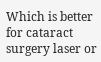Which is better for cataract surgery laser or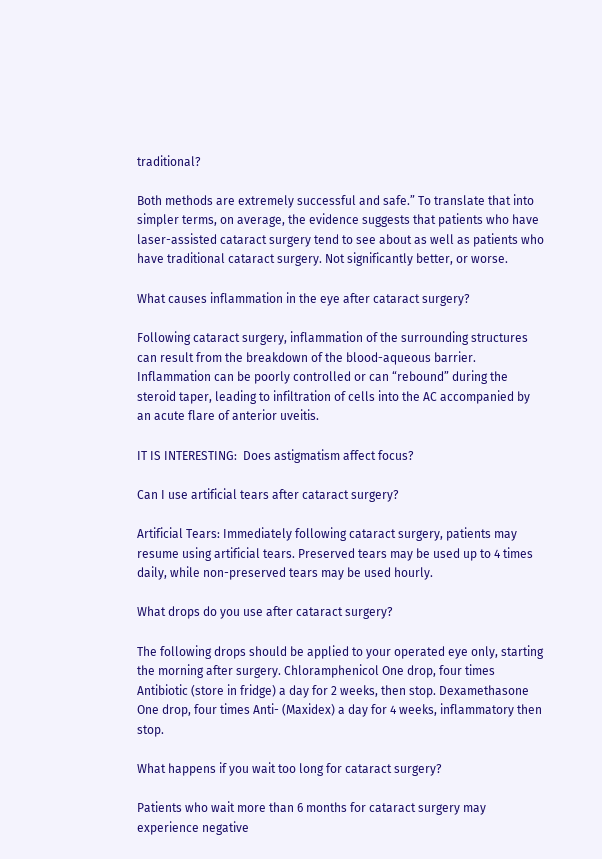traditional?

Both methods are extremely successful and safe.” To translate that into simpler terms, on average, the evidence suggests that patients who have laser-assisted cataract surgery tend to see about as well as patients who have traditional cataract surgery. Not significantly better, or worse.

What causes inflammation in the eye after cataract surgery?

Following cataract surgery, inflammation of the surrounding structures can result from the breakdown of the blood-aqueous barrier. Inflammation can be poorly controlled or can “rebound” during the steroid taper, leading to infiltration of cells into the AC accompanied by an acute flare of anterior uveitis.

IT IS INTERESTING:  Does astigmatism affect focus?

Can I use artificial tears after cataract surgery?

Artificial Tears: Immediately following cataract surgery, patients may resume using artificial tears. Preserved tears may be used up to 4 times daily, while non-preserved tears may be used hourly.

What drops do you use after cataract surgery?

The following drops should be applied to your operated eye only, starting the morning after surgery. Chloramphenicol One drop, four times Antibiotic (store in fridge) a day for 2 weeks, then stop. Dexamethasone One drop, four times Anti- (Maxidex) a day for 4 weeks, inflammatory then stop.

What happens if you wait too long for cataract surgery?

Patients who wait more than 6 months for cataract surgery may experience negative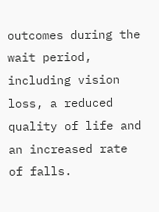outcomes during the wait period, including vision loss, a reduced quality of life and an increased rate of falls.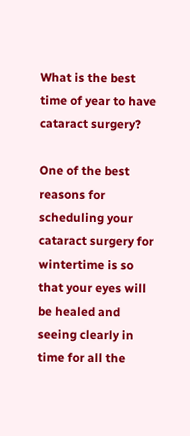What is the best time of year to have cataract surgery?

One of the best reasons for scheduling your cataract surgery for wintertime is so that your eyes will be healed and seeing clearly in time for all the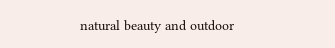natural beauty and outdoor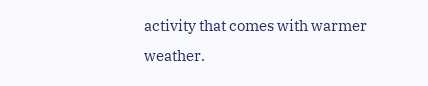activity that comes with warmer weather.